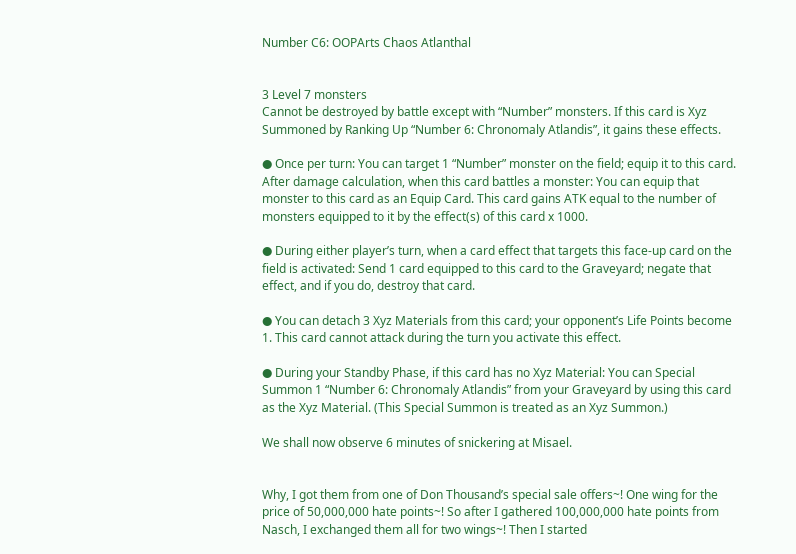Number C6: OOPArts Chaos Atlanthal


3 Level 7 monsters
Cannot be destroyed by battle except with “Number” monsters. If this card is Xyz Summoned by Ranking Up “Number 6: Chronomaly Atlandis”, it gains these effects.

● Once per turn: You can target 1 “Number” monster on the field; equip it to this card. After damage calculation, when this card battles a monster: You can equip that monster to this card as an Equip Card. This card gains ATK equal to the number of monsters equipped to it by the effect(s) of this card x 1000.

● During either player’s turn, when a card effect that targets this face-up card on the field is activated: Send 1 card equipped to this card to the Graveyard; negate that effect, and if you do, destroy that card.

● You can detach 3 Xyz Materials from this card; your opponent’s Life Points become 1. This card cannot attack during the turn you activate this effect.

● During your Standby Phase, if this card has no Xyz Material: You can Special Summon 1 “Number 6: Chronomaly Atlandis” from your Graveyard by using this card as the Xyz Material. (This Special Summon is treated as an Xyz Summon.)

We shall now observe 6 minutes of snickering at Misael.


Why, I got them from one of Don Thousand’s special sale offers~! One wing for the price of 50,000,000 hate points~! So after I gathered 100,000,000 hate points from Nasch, I exchanged them all for two wings~! Then I started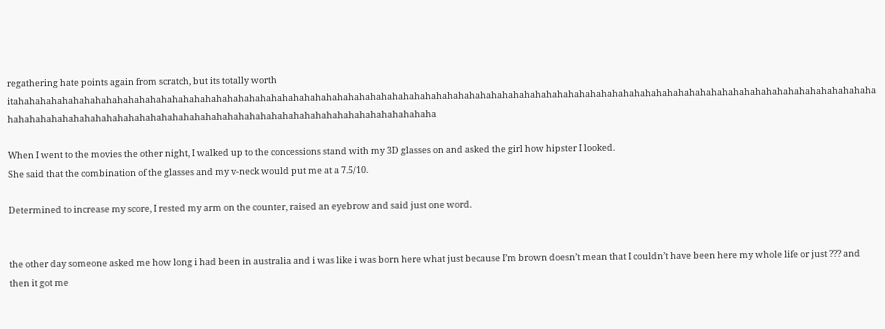regathering hate points again from scratch, but its totally worth itahahahahahahahahahahahahahahahahahahahahahahahahahahahahahahahahahahahahahahahahahahahahahahahahahahahahahahahahahahahahahahahahahahahahahahahahahahahahahahahahahahahahahahahahahahahahahahahahahahahahahahahahahahahahahahahahahahahahaha

When I went to the movies the other night, I walked up to the concessions stand with my 3D glasses on and asked the girl how hipster I looked.
She said that the combination of the glasses and my v-neck would put me at a 7.5/10.

Determined to increase my score, I rested my arm on the counter, raised an eyebrow and said just one word.


the other day someone asked me how long i had been in australia and i was like i was born here what just because I’m brown doesn’t mean that I couldn’t have been here my whole life or just ??? and then it got me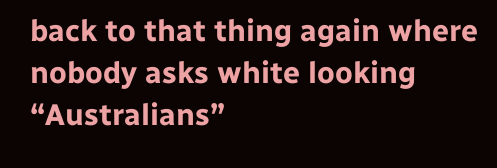back to that thing again where nobody asks white looking “Australians”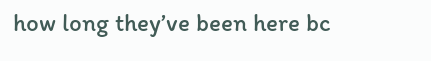how long they’ve been here bc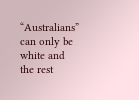“Australians” can only be white and the rest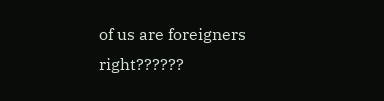of us are foreigners right??????